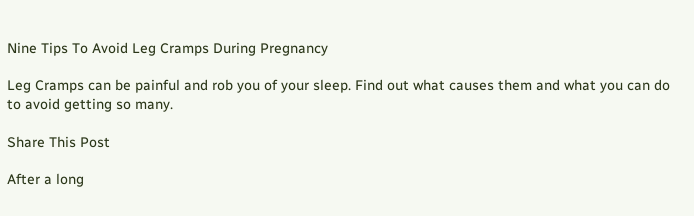Nine Tips To Avoid Leg Cramps During Pregnancy

Leg Cramps can be painful and rob you of your sleep. Find out what causes them and what you can do to avoid getting so many.

Share This Post

After a long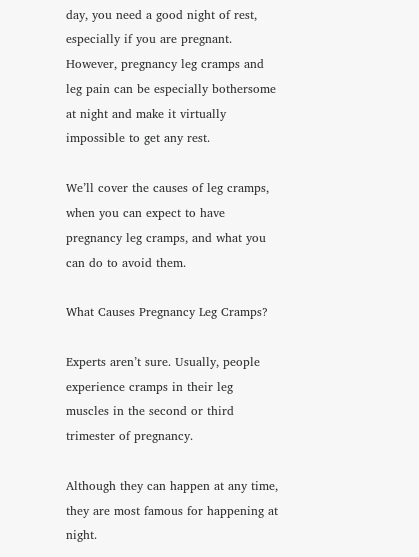day, you need a good night of rest, especially if you are pregnant. However, pregnancy leg cramps and leg pain can be especially bothersome at night and make it virtually impossible to get any rest.

We’ll cover the causes of leg cramps, when you can expect to have pregnancy leg cramps, and what you can do to avoid them.

What Causes Pregnancy Leg Cramps?

Experts aren’t sure. Usually, people experience cramps in their leg muscles in the second or third trimester of pregnancy.

Although they can happen at any time, they are most famous for happening at night.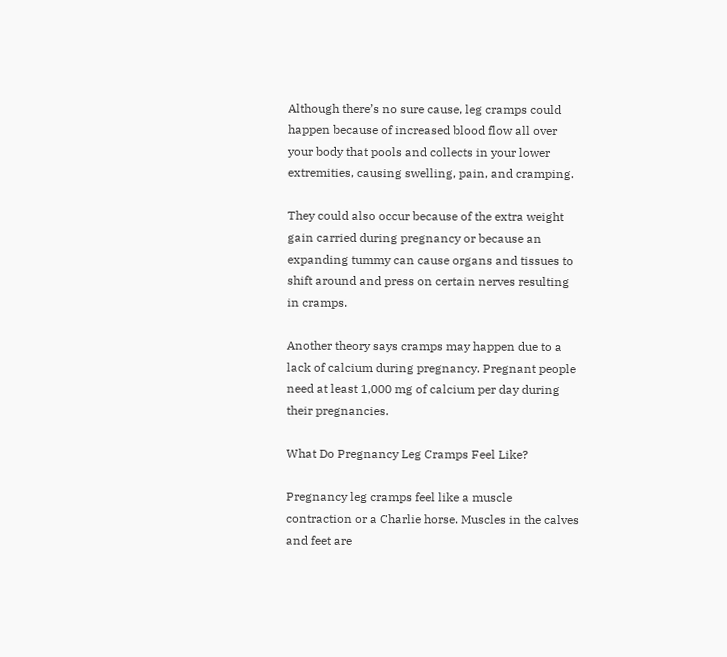Although there’s no sure cause, leg cramps could happen because of increased blood flow all over your body that pools and collects in your lower extremities, causing swelling, pain, and cramping.

They could also occur because of the extra weight gain carried during pregnancy or because an expanding tummy can cause organs and tissues to shift around and press on certain nerves resulting in cramps.

Another theory says cramps may happen due to a lack of calcium during pregnancy. Pregnant people need at least 1,000 mg of calcium per day during their pregnancies.

What Do Pregnancy Leg Cramps Feel Like?

Pregnancy leg cramps feel like a muscle contraction or a Charlie horse. Muscles in the calves and feet are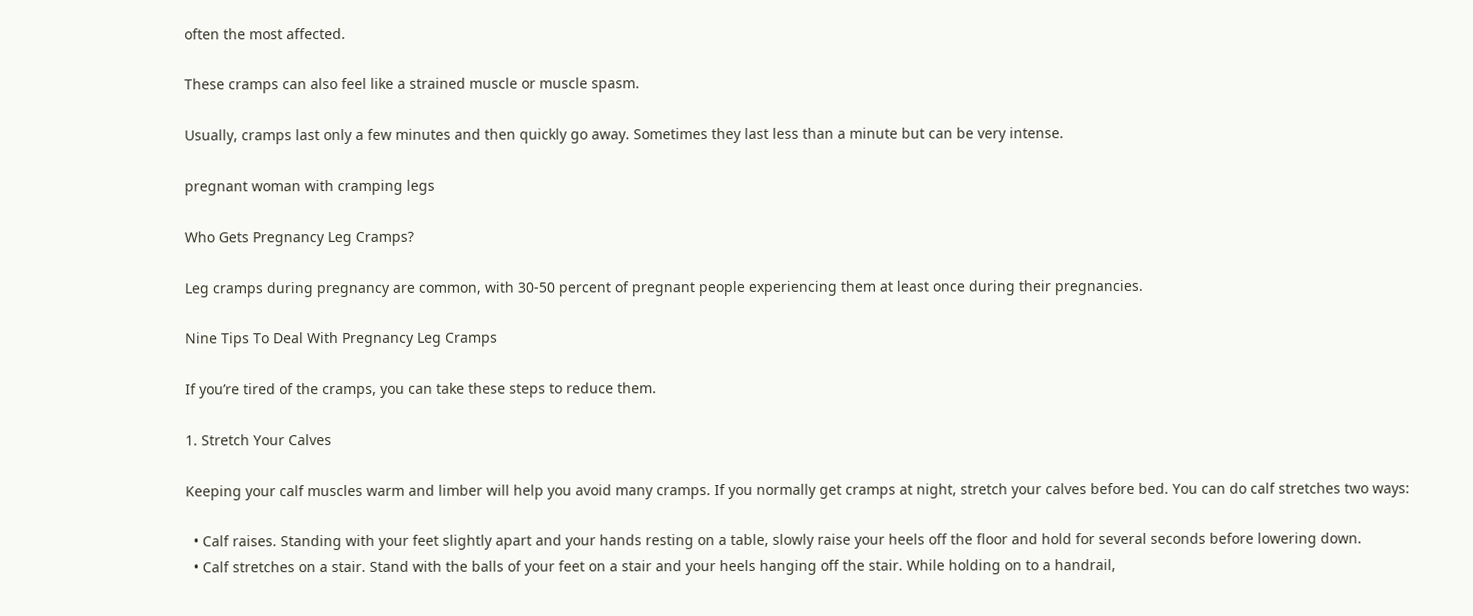often the most affected.

These cramps can also feel like a strained muscle or muscle spasm.

Usually, cramps last only a few minutes and then quickly go away. Sometimes they last less than a minute but can be very intense.

pregnant woman with cramping legs

Who Gets Pregnancy Leg Cramps?

Leg cramps during pregnancy are common, with 30-50 percent of pregnant people experiencing them at least once during their pregnancies.

Nine Tips To Deal With Pregnancy Leg Cramps

If you’re tired of the cramps, you can take these steps to reduce them.

1. Stretch Your Calves

Keeping your calf muscles warm and limber will help you avoid many cramps. If you normally get cramps at night, stretch your calves before bed. You can do calf stretches two ways:

  • Calf raises. Standing with your feet slightly apart and your hands resting on a table, slowly raise your heels off the floor and hold for several seconds before lowering down.
  • Calf stretches on a stair. Stand with the balls of your feet on a stair and your heels hanging off the stair. While holding on to a handrail,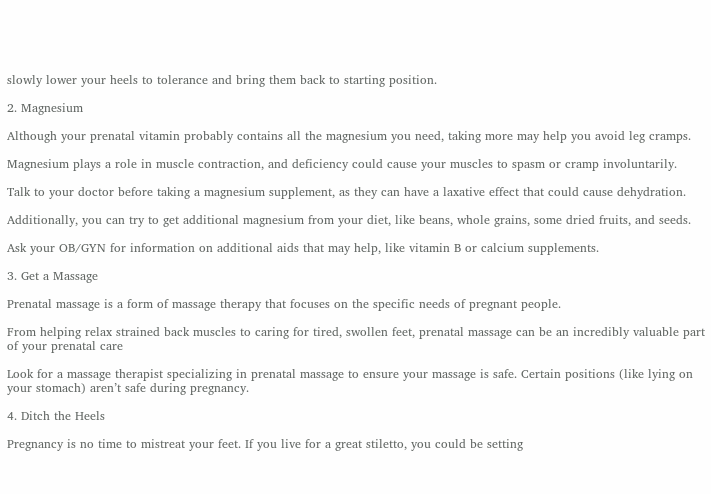slowly lower your heels to tolerance and bring them back to starting position.

2. Magnesium

Although your prenatal vitamin probably contains all the magnesium you need, taking more may help you avoid leg cramps.

Magnesium plays a role in muscle contraction, and deficiency could cause your muscles to spasm or cramp involuntarily.

Talk to your doctor before taking a magnesium supplement, as they can have a laxative effect that could cause dehydration.

Additionally, you can try to get additional magnesium from your diet, like beans, whole grains, some dried fruits, and seeds.

Ask your OB/GYN for information on additional aids that may help, like vitamin B or calcium supplements.

3. Get a Massage

Prenatal massage is a form of massage therapy that focuses on the specific needs of pregnant people.

From helping relax strained back muscles to caring for tired, swollen feet, prenatal massage can be an incredibly valuable part of your prenatal care

Look for a massage therapist specializing in prenatal massage to ensure your massage is safe. Certain positions (like lying on your stomach) aren’t safe during pregnancy.

4. Ditch the Heels

Pregnancy is no time to mistreat your feet. If you live for a great stiletto, you could be setting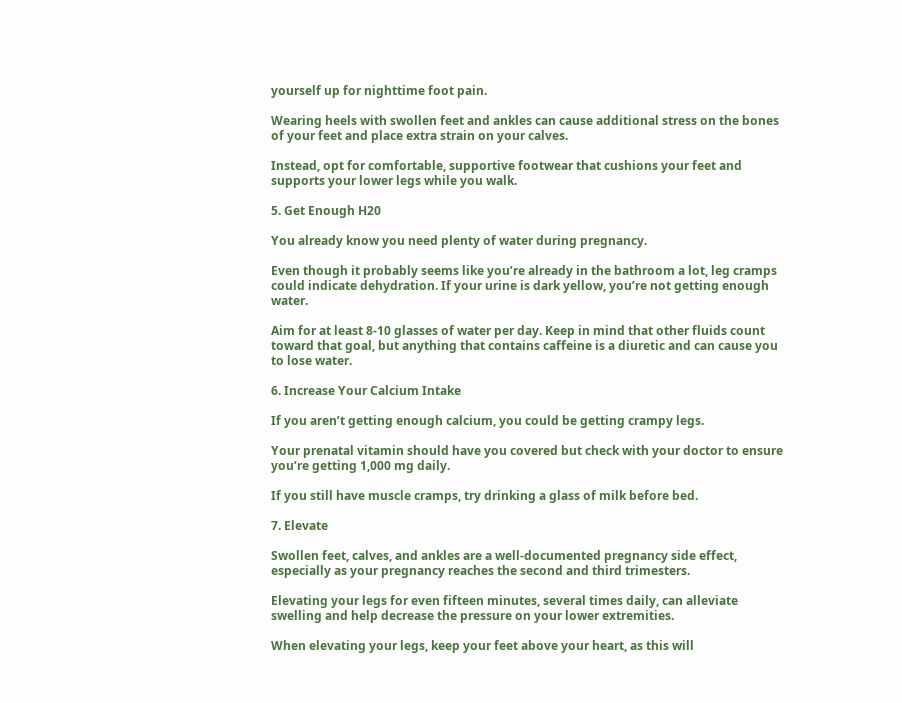yourself up for nighttime foot pain.

Wearing heels with swollen feet and ankles can cause additional stress on the bones of your feet and place extra strain on your calves.

Instead, opt for comfortable, supportive footwear that cushions your feet and supports your lower legs while you walk.

5. Get Enough H20

You already know you need plenty of water during pregnancy.

Even though it probably seems like you’re already in the bathroom a lot, leg cramps could indicate dehydration. If your urine is dark yellow, you’re not getting enough water.

Aim for at least 8-10 glasses of water per day. Keep in mind that other fluids count toward that goal, but anything that contains caffeine is a diuretic and can cause you to lose water.

6. Increase Your Calcium Intake

If you aren’t getting enough calcium, you could be getting crampy legs.

Your prenatal vitamin should have you covered but check with your doctor to ensure you’re getting 1,000 mg daily.

If you still have muscle cramps, try drinking a glass of milk before bed.

7. Elevate

Swollen feet, calves, and ankles are a well-documented pregnancy side effect, especially as your pregnancy reaches the second and third trimesters.

Elevating your legs for even fifteen minutes, several times daily, can alleviate swelling and help decrease the pressure on your lower extremities.

When elevating your legs, keep your feet above your heart, as this will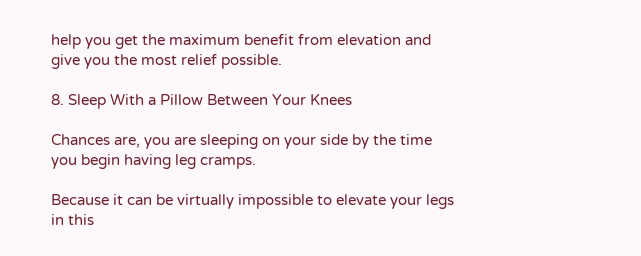help you get the maximum benefit from elevation and give you the most relief possible.

8. Sleep With a Pillow Between Your Knees

Chances are, you are sleeping on your side by the time you begin having leg cramps.

Because it can be virtually impossible to elevate your legs in this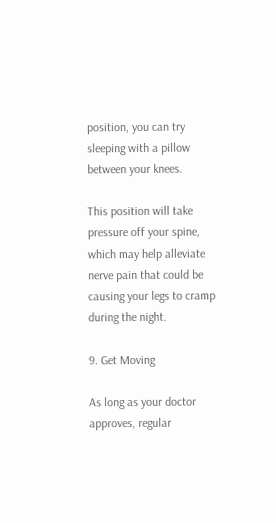position, you can try sleeping with a pillow between your knees.

This position will take pressure off your spine, which may help alleviate nerve pain that could be causing your legs to cramp during the night.

9. Get Moving

As long as your doctor approves, regular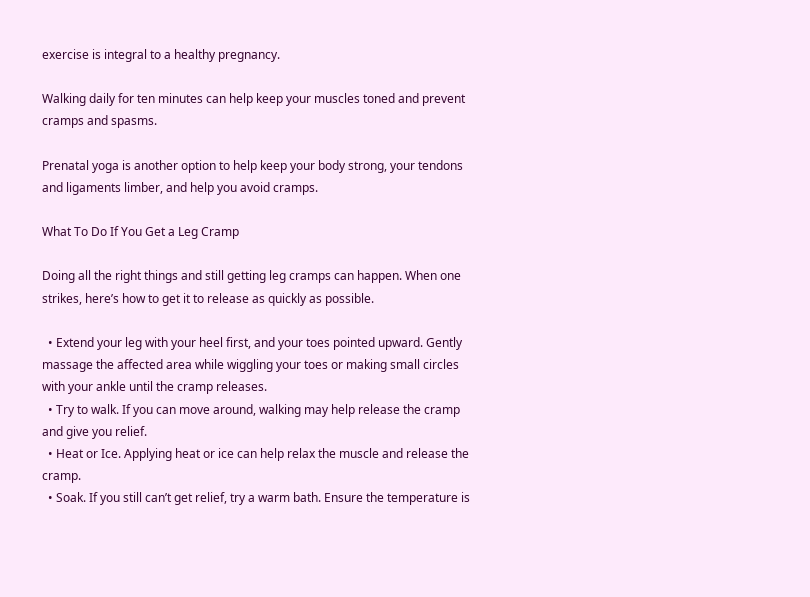exercise is integral to a healthy pregnancy.

Walking daily for ten minutes can help keep your muscles toned and prevent cramps and spasms.

Prenatal yoga is another option to help keep your body strong, your tendons and ligaments limber, and help you avoid cramps.

What To Do If You Get a Leg Cramp

Doing all the right things and still getting leg cramps can happen. When one strikes, here’s how to get it to release as quickly as possible.

  • Extend your leg with your heel first, and your toes pointed upward. Gently massage the affected area while wiggling your toes or making small circles with your ankle until the cramp releases.
  • Try to walk. If you can move around, walking may help release the cramp and give you relief.
  • Heat or Ice. Applying heat or ice can help relax the muscle and release the cramp.
  • Soak. If you still can’t get relief, try a warm bath. Ensure the temperature is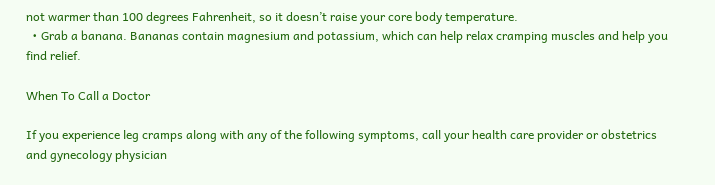not warmer than 100 degrees Fahrenheit, so it doesn’t raise your core body temperature.
  • Grab a banana. Bananas contain magnesium and potassium, which can help relax cramping muscles and help you find relief.

When To Call a Doctor

If you experience leg cramps along with any of the following symptoms, call your health care provider or obstetrics and gynecology physician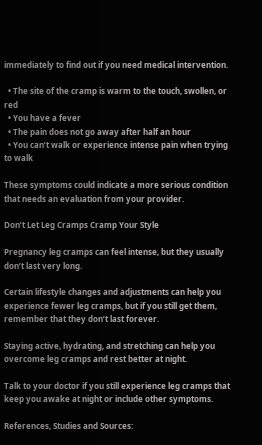immediately to find out if you need medical intervention.

  • The site of the cramp is warm to the touch, swollen, or red
  • You have a fever
  • The pain does not go away after half an hour
  • You can’t walk or experience intense pain when trying to walk

These symptoms could indicate a more serious condition that needs an evaluation from your provider.

Don’t Let Leg Cramps Cramp Your Style

Pregnancy leg cramps can feel intense, but they usually don’t last very long.

Certain lifestyle changes and adjustments can help you experience fewer leg cramps, but if you still get them, remember that they don’t last forever.

Staying active, hydrating, and stretching can help you overcome leg cramps and rest better at night.

Talk to your doctor if you still experience leg cramps that keep you awake at night or include other symptoms.

References, Studies and Sources: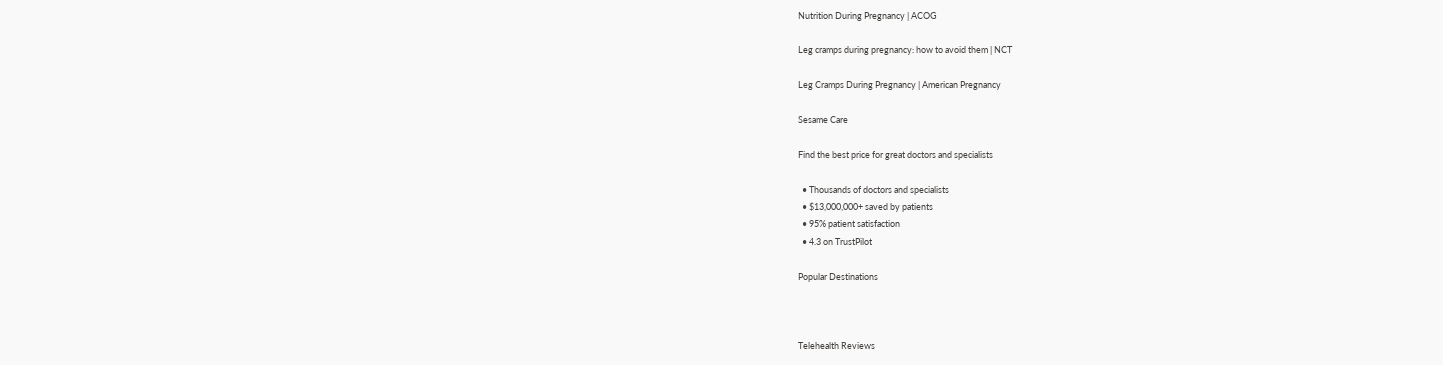Nutrition During Pregnancy | ACOG

Leg cramps during pregnancy: how to avoid them | NCT

Leg Cramps During Pregnancy | American Pregnancy

Sesame Care

Find the best price for great doctors and specialists

  • Thousands of doctors and specialists
  • $13,000,000+ saved by patients
  • 95% patient satisfaction
  • 4.3 on TrustPilot

Popular Destinations



Telehealth Reviews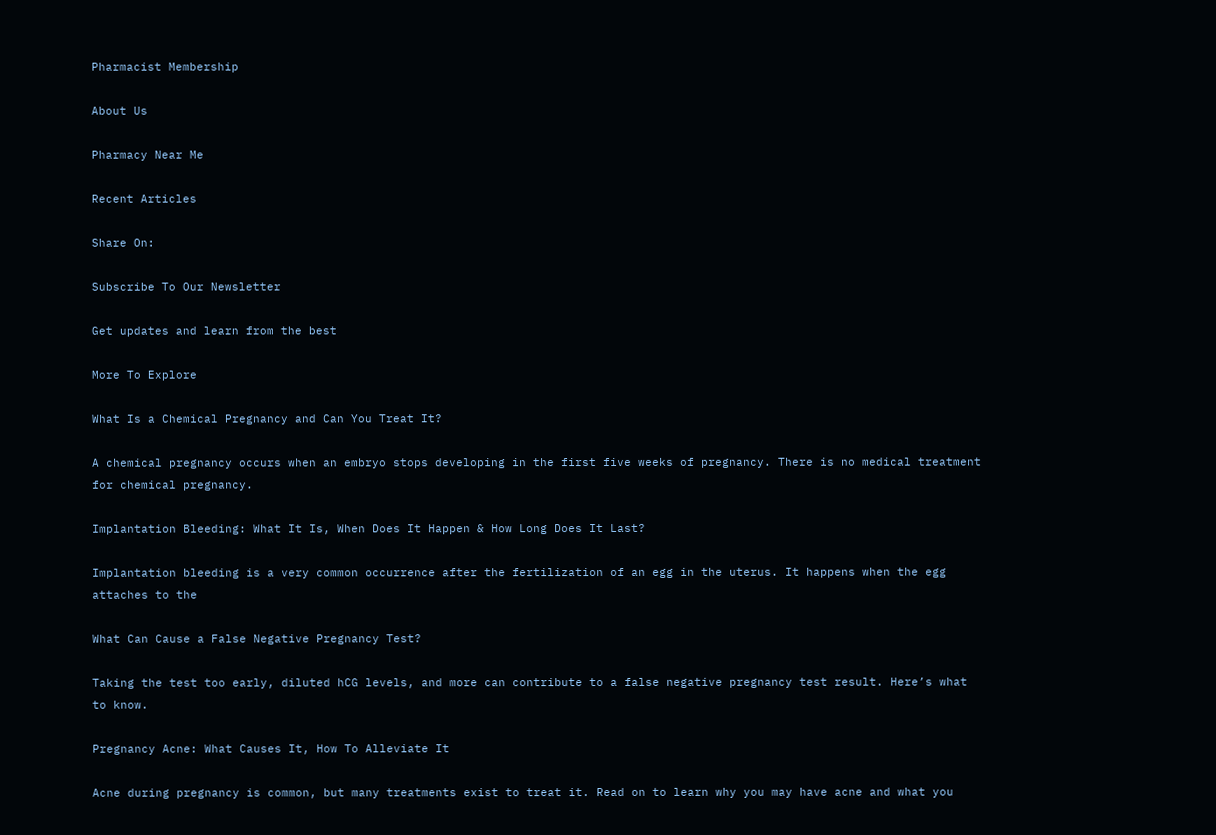Pharmacist Membership

About Us

Pharmacy Near Me

Recent Articles

Share On:

Subscribe To Our Newsletter

Get updates and learn from the best

More To Explore

What Is a Chemical Pregnancy and Can You Treat It?

A chemical pregnancy occurs when an embryo stops developing in the first five weeks of pregnancy. There is no medical treatment for chemical pregnancy.

Implantation Bleeding: What It Is, When Does It Happen & How Long Does It Last?

Implantation bleeding is a very common occurrence after the fertilization of an egg in the uterus. It happens when the egg attaches to the

What Can Cause a False Negative Pregnancy Test?

Taking the test too early, diluted hCG levels, and more can contribute to a false negative pregnancy test result. Here’s what to know.

Pregnancy Acne: What Causes It, How To Alleviate It

Acne during pregnancy is common, but many treatments exist to treat it. Read on to learn why you may have acne and what you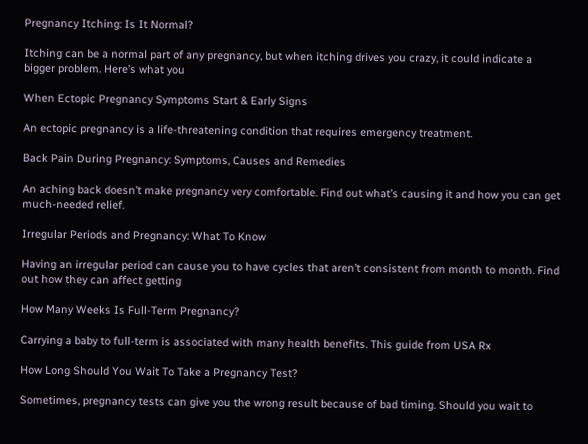Pregnancy Itching: Is It Normal?

Itching can be a normal part of any pregnancy, but when itching drives you crazy, it could indicate a bigger problem. Here’s what you

When Ectopic Pregnancy Symptoms Start & Early Signs

An ectopic pregnancy is a life-threatening condition that requires emergency treatment.

Back Pain During Pregnancy: Symptoms, Causes and Remedies

An aching back doesn’t make pregnancy very comfortable. Find out what’s causing it and how you can get much-needed relief.

Irregular Periods and Pregnancy: What To Know

Having an irregular period can cause you to have cycles that aren’t consistent from month to month. Find out how they can affect getting

How Many Weeks Is Full-Term Pregnancy?

Carrying a baby to full-term is associated with many health benefits. This guide from USA Rx

How Long Should You Wait To Take a Pregnancy Test?

Sometimes, pregnancy tests can give you the wrong result because of bad timing. Should you wait to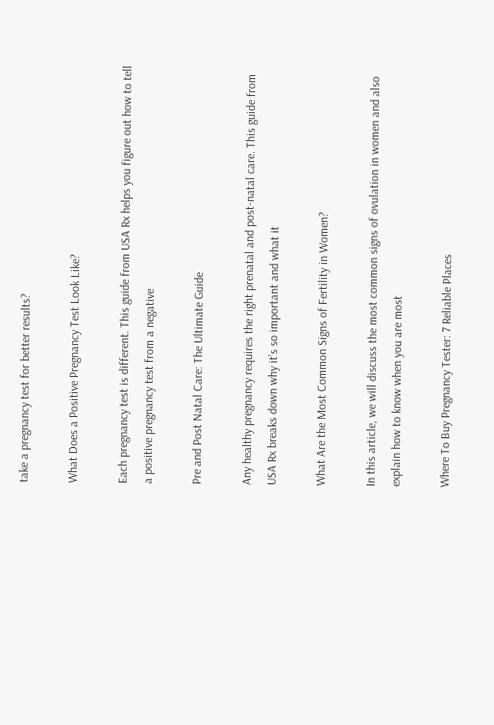take a pregnancy test for better results?

What Does a Positive Pregnancy Test Look Like?

Each pregnancy test is different. This guide from USA Rx helps you figure out how to tell a positive pregnancy test from a negative

Pre and Post Natal Care: The Ultimate Guide

Any healthy pregnancy requires the right prenatal and post-natal care. This guide from USA Rx breaks down why it’s so important and what it

What Are the Most Common Signs of Fertility in Women?

In this article, we will discuss the most common signs of ovulation in women and also explain how to know when you are most

Where To Buy Pregnancy Tester: 7 Reliable Places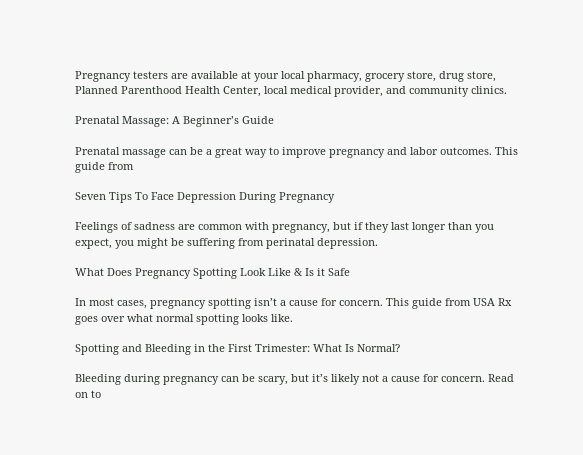Pregnancy testers are available at your local pharmacy, grocery store, drug store, Planned Parenthood Health Center, local medical provider, and community clinics.

Prenatal Massage: A Beginner’s Guide

Prenatal massage can be a great way to improve pregnancy and labor outcomes. This guide from

Seven Tips To Face Depression During Pregnancy

Feelings of sadness are common with pregnancy, but if they last longer than you expect, you might be suffering from perinatal depression.

What Does Pregnancy Spotting Look Like & Is it Safe

In most cases, pregnancy spotting isn’t a cause for concern. This guide from USA Rx goes over what normal spotting looks like.

Spotting and Bleeding in the First Trimester: What Is Normal?

Bleeding during pregnancy can be scary, but it’s likely not a cause for concern. Read on to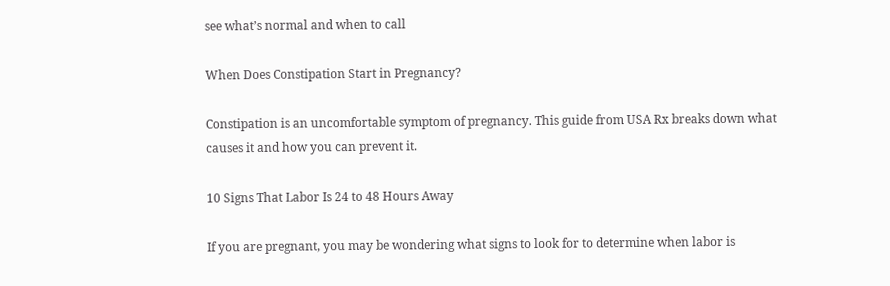see what’s normal and when to call

When Does Constipation Start in Pregnancy?

Constipation is an uncomfortable symptom of pregnancy. This guide from USA Rx breaks down what causes it and how you can prevent it.

10 Signs That Labor Is 24 to 48 Hours Away

If you are pregnant, you may be wondering what signs to look for to determine when labor is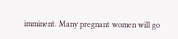imminent. Many pregnant women will go